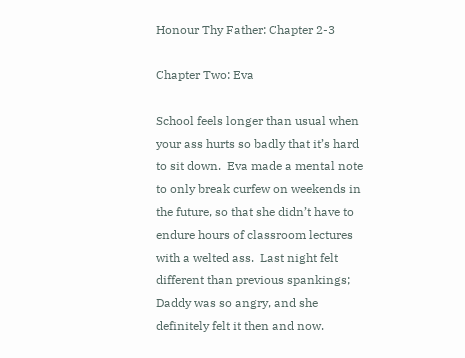Honour Thy Father: Chapter 2-3

Chapter Two: Eva

School feels longer than usual when your ass hurts so badly that it’s hard to sit down.  Eva made a mental note to only break curfew on weekends in the future, so that she didn’t have to endure hours of classroom lectures with a welted ass.  Last night felt different than previous spankings; Daddy was so angry, and she definitely felt it then and now.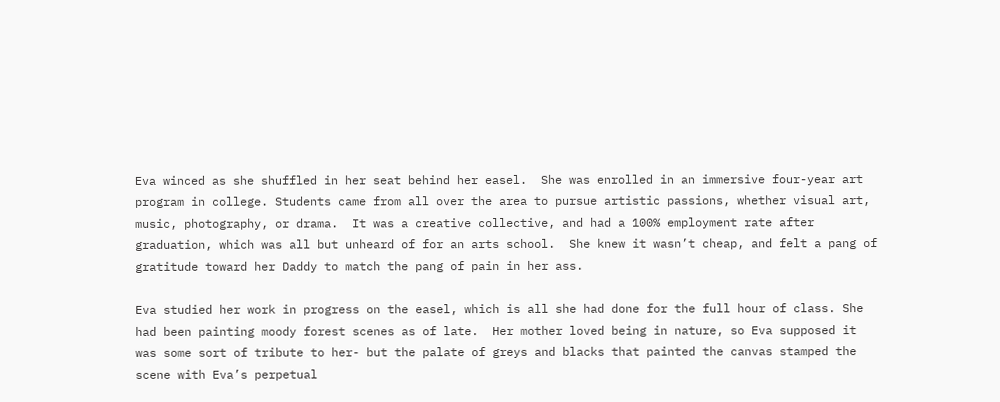Eva winced as she shuffled in her seat behind her easel.  She was enrolled in an immersive four-year art program in college. Students came from all over the area to pursue artistic passions, whether visual art, music, photography, or drama.  It was a creative collective, and had a 100% employment rate after graduation, which was all but unheard of for an arts school.  She knew it wasn’t cheap, and felt a pang of gratitude toward her Daddy to match the pang of pain in her ass.

Eva studied her work in progress on the easel, which is all she had done for the full hour of class. She had been painting moody forest scenes as of late.  Her mother loved being in nature, so Eva supposed it was some sort of tribute to her- but the palate of greys and blacks that painted the canvas stamped the scene with Eva’s perpetual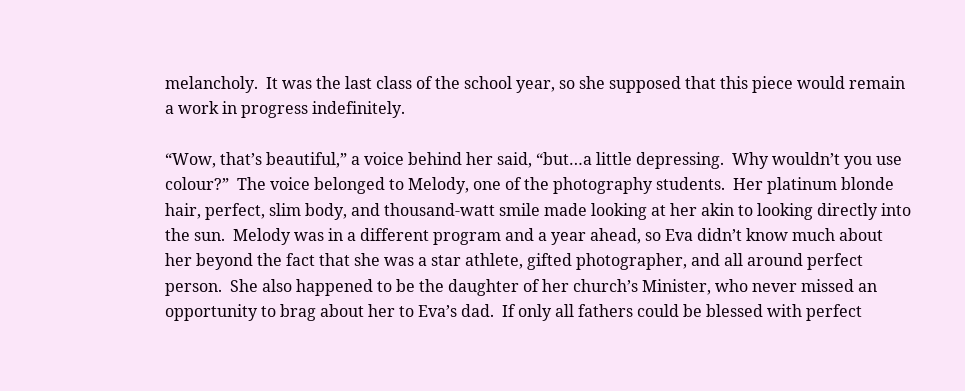melancholy.  It was the last class of the school year, so she supposed that this piece would remain a work in progress indefinitely.

“Wow, that’s beautiful,” a voice behind her said, “but…a little depressing.  Why wouldn’t you use colour?”  The voice belonged to Melody, one of the photography students.  Her platinum blonde hair, perfect, slim body, and thousand-watt smile made looking at her akin to looking directly into the sun.  Melody was in a different program and a year ahead, so Eva didn’t know much about her beyond the fact that she was a star athlete, gifted photographer, and all around perfect person.  She also happened to be the daughter of her church’s Minister, who never missed an opportunity to brag about her to Eva’s dad.  If only all fathers could be blessed with perfect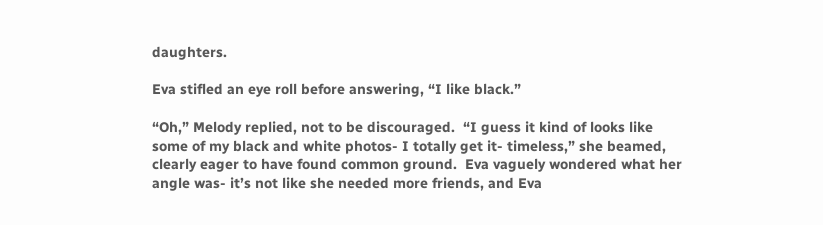daughters.

Eva stifled an eye roll before answering, “I like black.”

“Oh,” Melody replied, not to be discouraged.  “I guess it kind of looks like some of my black and white photos- I totally get it- timeless,” she beamed, clearly eager to have found common ground.  Eva vaguely wondered what her angle was- it’s not like she needed more friends, and Eva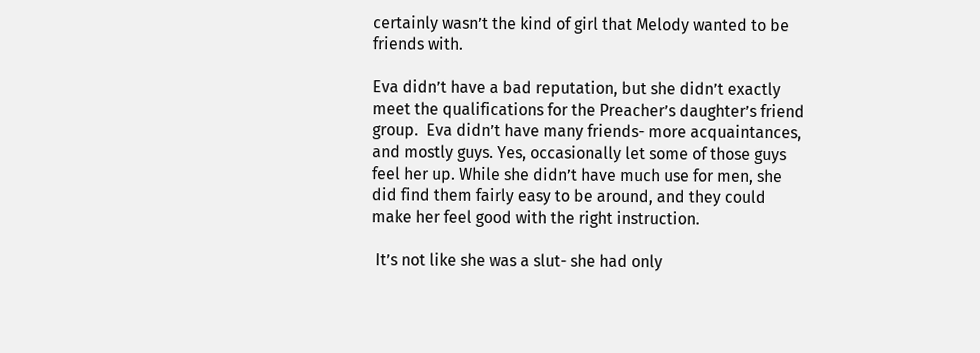certainly wasn’t the kind of girl that Melody wanted to be friends with.

Eva didn’t have a bad reputation, but she didn’t exactly meet the qualifications for the Preacher’s daughter’s friend group.  Eva didn’t have many friends- more acquaintances, and mostly guys. Yes, occasionally let some of those guys feel her up. While she didn’t have much use for men, she did find them fairly easy to be around, and they could make her feel good with the right instruction.

 It’s not like she was a slut- she had only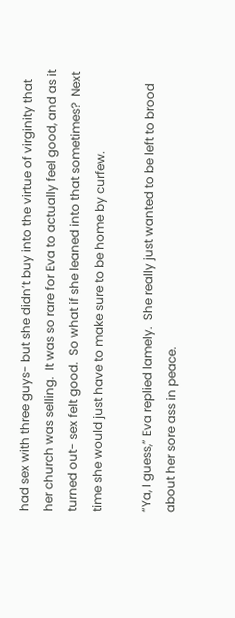had sex with three guys- but she didn’t buy into the virtue of virginity that her church was selling.  It was so rare for Eva to actually feel good, and as it turned out- sex felt good.  So what if she leaned into that sometimes?  Next time she would just have to make sure to be home by curfew.

“Ya, I guess,” Eva replied lamely.  She really just wanted to be left to brood about her sore ass in peace.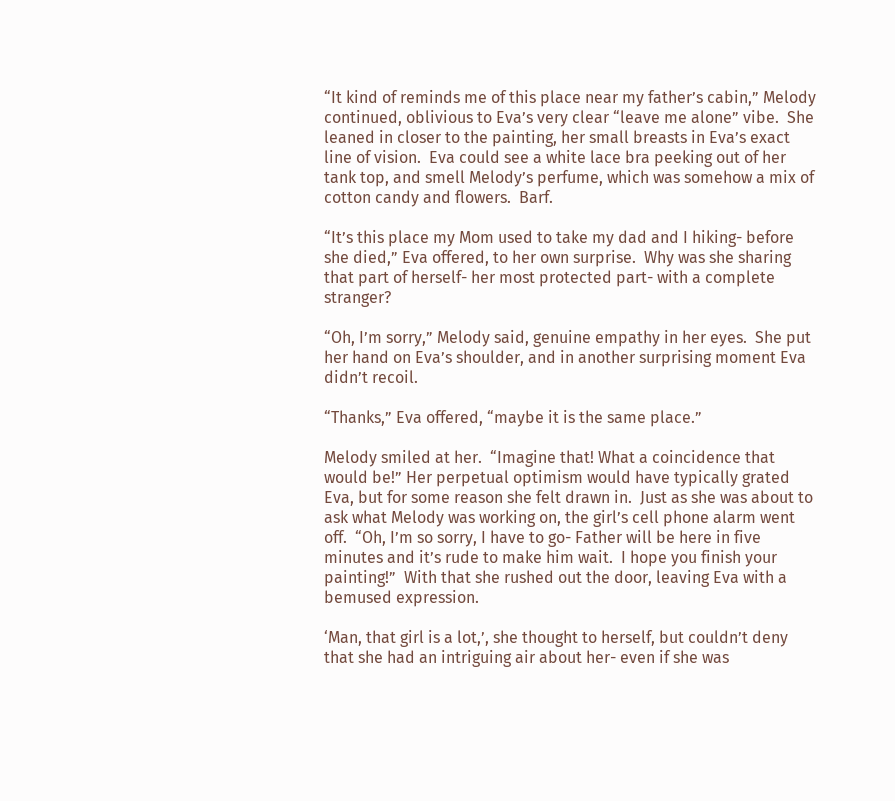“It kind of reminds me of this place near my father’s cabin,” Melody continued, oblivious to Eva’s very clear “leave me alone” vibe.  She leaned in closer to the painting, her small breasts in Eva’s exact line of vision.  Eva could see a white lace bra peeking out of her tank top, and smell Melody’s perfume, which was somehow a mix of cotton candy and flowers.  Barf.

“It’s this place my Mom used to take my dad and I hiking- before she died,” Eva offered, to her own surprise.  Why was she sharing that part of herself- her most protected part- with a complete stranger?

“Oh, I’m sorry,” Melody said, genuine empathy in her eyes.  She put her hand on Eva’s shoulder, and in another surprising moment Eva didn’t recoil.

“Thanks,” Eva offered, “maybe it is the same place.”

Melody smiled at her.  “Imagine that! What a coincidence that would be!” Her perpetual optimism would have typically grated Eva, but for some reason she felt drawn in.  Just as she was about to ask what Melody was working on, the girl’s cell phone alarm went off.  “Oh, I’m so sorry, I have to go- Father will be here in five minutes and it’s rude to make him wait.  I hope you finish your painting!”  With that she rushed out the door, leaving Eva with a bemused expression.

‘Man, that girl is a lot,’, she thought to herself, but couldn’t deny that she had an intriguing air about her- even if she was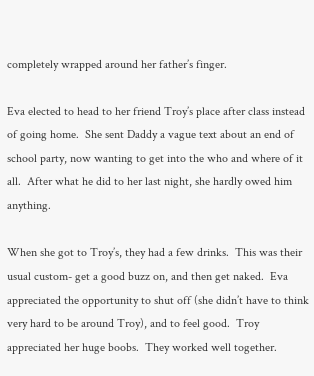completely wrapped around her father’s finger.

Eva elected to head to her friend Troy’s place after class instead of going home.  She sent Daddy a vague text about an end of school party, now wanting to get into the who and where of it all.  After what he did to her last night, she hardly owed him anything.

When she got to Troy’s, they had a few drinks.  This was their usual custom- get a good buzz on, and then get naked.  Eva appreciated the opportunity to shut off (she didn’t have to think very hard to be around Troy), and to feel good.  Troy appreciated her huge boobs.  They worked well together.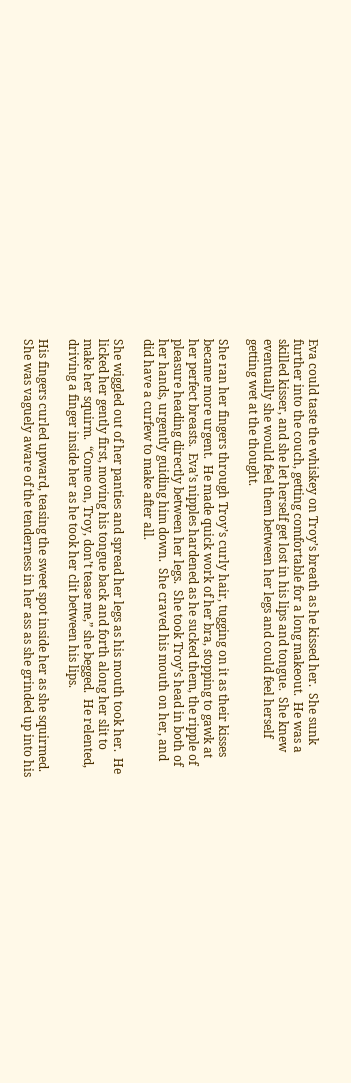Eva could taste the whiskey on Troy’s breath as he kissed her.  She sunk further into the couch, getting comfortable for a long makeout.  He was a skilled kisser, and she let herself get lost in his lips and tongue.  She knew eventually she would feel them between her legs and could feel herself getting wet at the thought.

She ran her fingers through Troy’s curly hair, tugging on it as their kisses became more urgent.  He made quick work of her bra, stopping to gawk at her perfect breasts.  Eva’s nipples hardened as he sucked them, the ripple of pleasure heading directly between her legs.  She took Troy’s head in both of her hands, urgently guiding him down.  She craved his mouth on her, and did have a curfew to make after all.

She wiggled out of her panties and spread her legs as his mouth took her.  He licked her gently first, moving his tongue back and forth along her slit to make her squirm.  “Come on, Troy, don’t tease me,” she begged.  He relented, driving a finger inside her as he took her clit between his lips.

His fingers curled upward, teasing the sweet spot inside her as she squirmed.  She was vaguely aware of the tenderness in her ass as she grinded up into his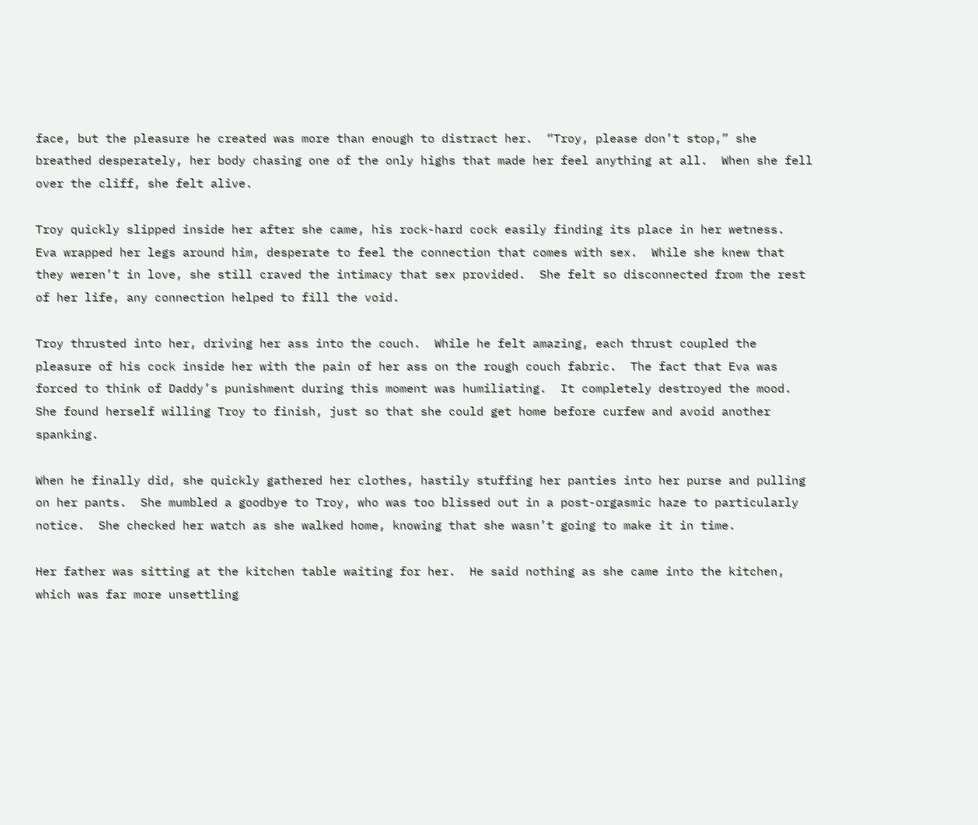face, but the pleasure he created was more than enough to distract her.  “Troy, please don’t stop,” she breathed desperately, her body chasing one of the only highs that made her feel anything at all.  When she fell over the cliff, she felt alive.

Troy quickly slipped inside her after she came, his rock-hard cock easily finding its place in her wetness.  Eva wrapped her legs around him, desperate to feel the connection that comes with sex.  While she knew that they weren’t in love, she still craved the intimacy that sex provided.  She felt so disconnected from the rest of her life, any connection helped to fill the void.

Troy thrusted into her, driving her ass into the couch.  While he felt amazing, each thrust coupled the pleasure of his cock inside her with the pain of her ass on the rough couch fabric.  The fact that Eva was forced to think of Daddy’s punishment during this moment was humiliating.  It completely destroyed the mood.  She found herself willing Troy to finish, just so that she could get home before curfew and avoid another spanking.

When he finally did, she quickly gathered her clothes, hastily stuffing her panties into her purse and pulling on her pants.  She mumbled a goodbye to Troy, who was too blissed out in a post-orgasmic haze to particularly notice.  She checked her watch as she walked home, knowing that she wasn’t going to make it in time.

Her father was sitting at the kitchen table waiting for her.  He said nothing as she came into the kitchen, which was far more unsettling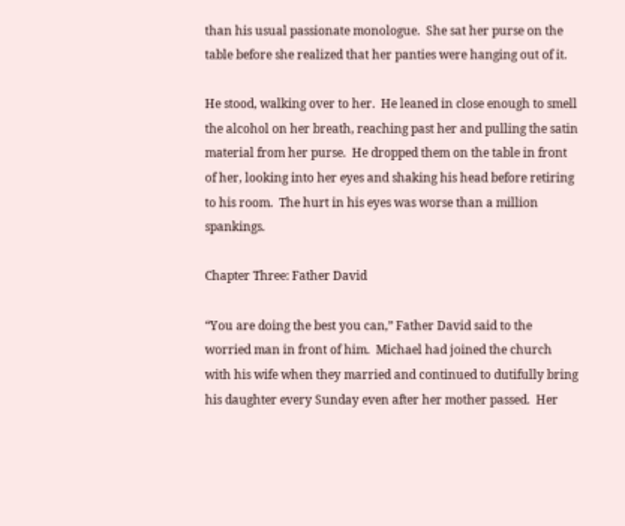than his usual passionate monologue.  She sat her purse on the table before she realized that her panties were hanging out of it.

He stood, walking over to her.  He leaned in close enough to smell the alcohol on her breath, reaching past her and pulling the satin material from her purse.  He dropped them on the table in front of her, looking into her eyes and shaking his head before retiring to his room.  The hurt in his eyes was worse than a million spankings.

Chapter Three: Father David

“You are doing the best you can,” Father David said to the worried man in front of him.  Michael had joined the church with his wife when they married and continued to dutifully bring his daughter every Sunday even after her mother passed.  Her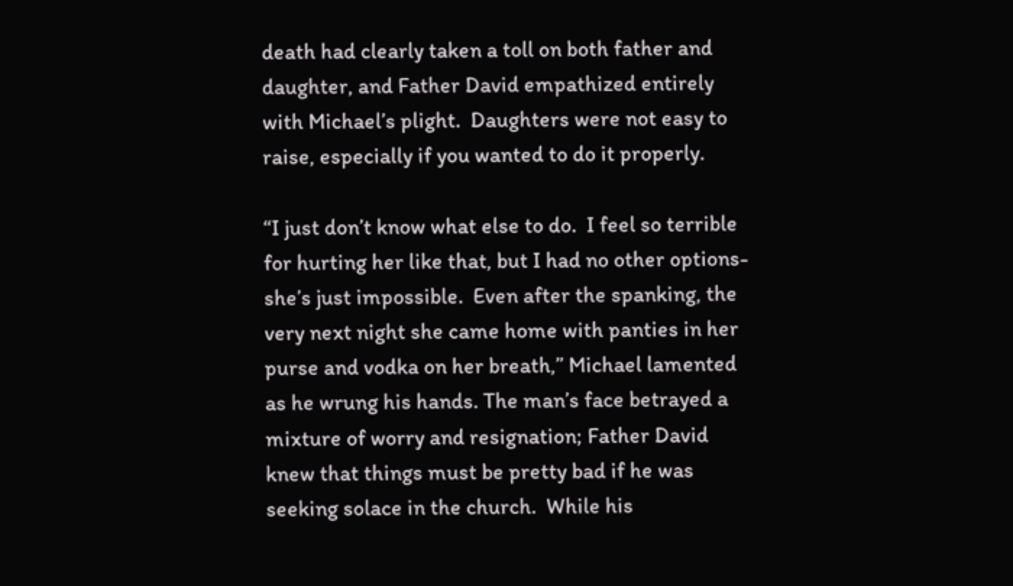death had clearly taken a toll on both father and daughter, and Father David empathized entirely with Michael’s plight.  Daughters were not easy to raise, especially if you wanted to do it properly.

“I just don’t know what else to do.  I feel so terrible for hurting her like that, but I had no other options- she’s just impossible.  Even after the spanking, the very next night she came home with panties in her purse and vodka on her breath,” Michael lamented as he wrung his hands. The man’s face betrayed a mixture of worry and resignation; Father David knew that things must be pretty bad if he was seeking solace in the church.  While his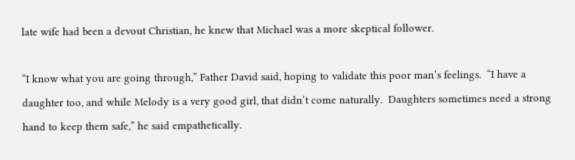late wife had been a devout Christian, he knew that Michael was a more skeptical follower.

“I know what you are going through,” Father David said, hoping to validate this poor man’s feelings.  “I have a daughter too, and while Melody is a very good girl, that didn’t come naturally.  Daughters sometimes need a strong hand to keep them safe,” he said empathetically.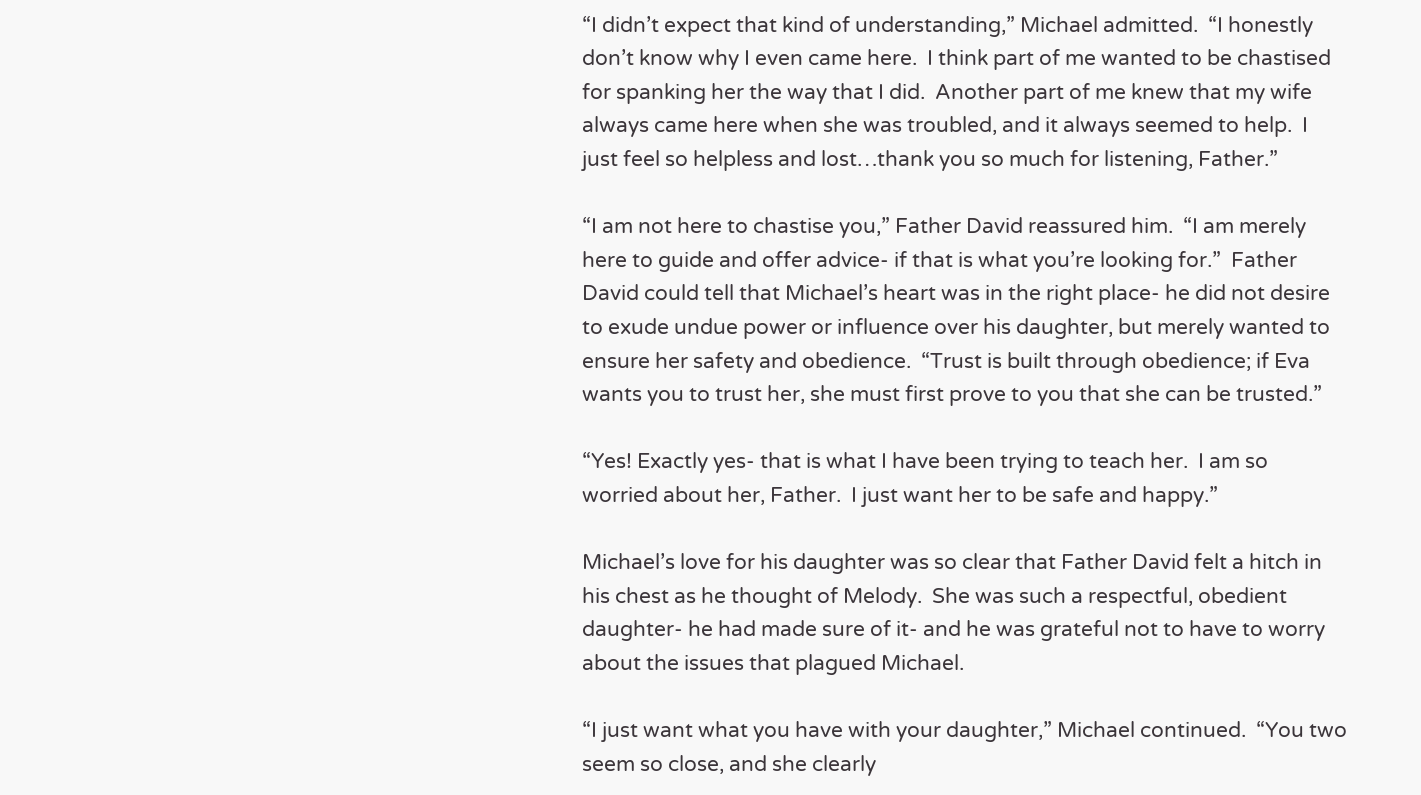“I didn’t expect that kind of understanding,” Michael admitted.  “I honestly don’t know why I even came here.  I think part of me wanted to be chastised for spanking her the way that I did.  Another part of me knew that my wife always came here when she was troubled, and it always seemed to help.  I just feel so helpless and lost…thank you so much for listening, Father.”

“I am not here to chastise you,” Father David reassured him.  “I am merely here to guide and offer advice- if that is what you’re looking for.”  Father David could tell that Michael’s heart was in the right place- he did not desire to exude undue power or influence over his daughter, but merely wanted to ensure her safety and obedience.  “Trust is built through obedience; if Eva wants you to trust her, she must first prove to you that she can be trusted.”

“Yes! Exactly yes- that is what I have been trying to teach her.  I am so worried about her, Father.  I just want her to be safe and happy.”

Michael’s love for his daughter was so clear that Father David felt a hitch in his chest as he thought of Melody.  She was such a respectful, obedient daughter- he had made sure of it- and he was grateful not to have to worry about the issues that plagued Michael.

“I just want what you have with your daughter,” Michael continued.  “You two seem so close, and she clearly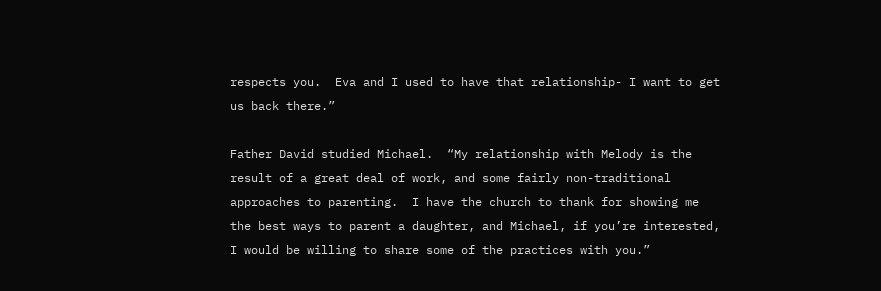respects you.  Eva and I used to have that relationship- I want to get us back there.”

Father David studied Michael.  “My relationship with Melody is the result of a great deal of work, and some fairly non-traditional approaches to parenting.  I have the church to thank for showing me the best ways to parent a daughter, and Michael, if you’re interested, I would be willing to share some of the practices with you.”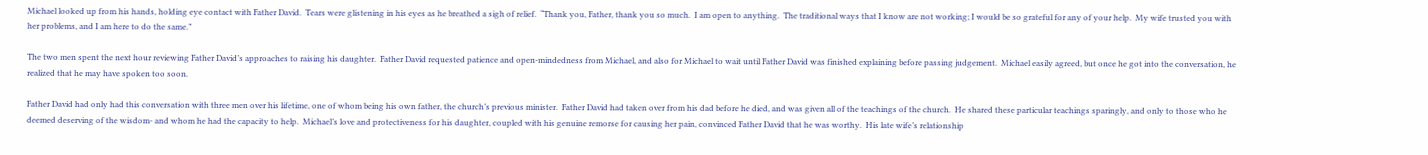Michael looked up from his hands, holding eye contact with Father David.  Tears were glistening in his eyes as he breathed a sigh of relief.  “Thank you, Father, thank you so much.  I am open to anything.  The traditional ways that I know are not working; I would be so grateful for any of your help.  My wife trusted you with her problems, and I am here to do the same.”

The two men spent the next hour reviewing Father David’s approaches to raising his daughter.  Father David requested patience and open-mindedness from Michael, and also for Michael to wait until Father David was finished explaining before passing judgement.  Michael easily agreed, but once he got into the conversation, he realized that he may have spoken too soon.

Father David had only had this conversation with three men over his lifetime, one of whom being his own father, the church’s previous minister.  Father David had taken over from his dad before he died, and was given all of the teachings of the church.  He shared these particular teachings sparingly, and only to those who he deemed deserving of the wisdom- and whom he had the capacity to help.  Michael’s love and protectiveness for his daughter, coupled with his genuine remorse for causing her pain, convinced Father David that he was worthy.  His late wife’s relationship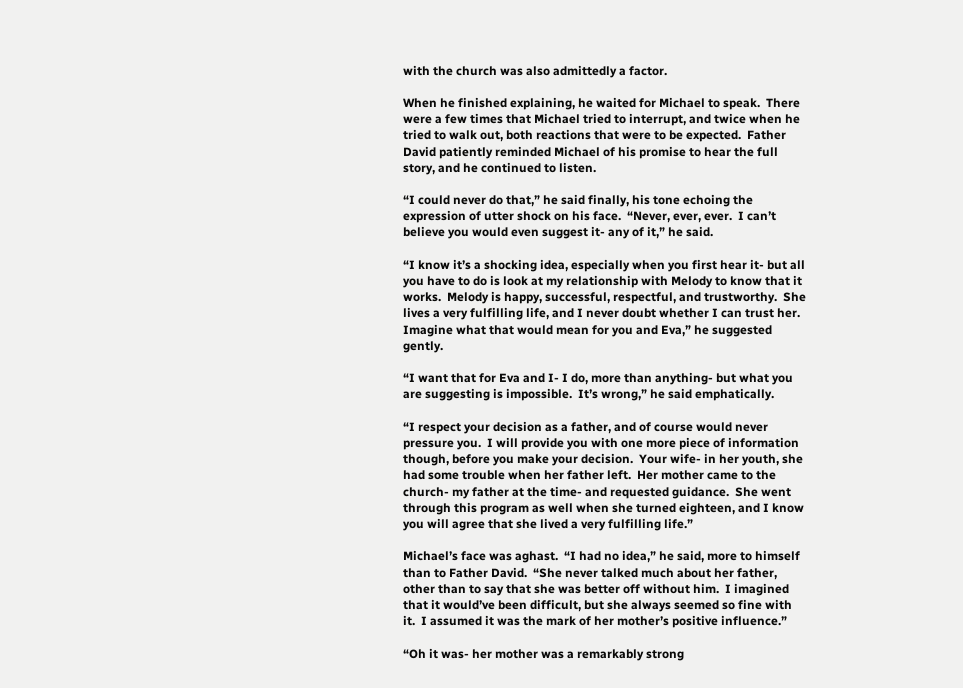with the church was also admittedly a factor.

When he finished explaining, he waited for Michael to speak.  There were a few times that Michael tried to interrupt, and twice when he tried to walk out, both reactions that were to be expected.  Father David patiently reminded Michael of his promise to hear the full story, and he continued to listen.

“I could never do that,” he said finally, his tone echoing the expression of utter shock on his face.  “Never, ever, ever.  I can’t believe you would even suggest it- any of it,” he said.

“I know it’s a shocking idea, especially when you first hear it- but all you have to do is look at my relationship with Melody to know that it works.  Melody is happy, successful, respectful, and trustworthy.  She lives a very fulfilling life, and I never doubt whether I can trust her.  Imagine what that would mean for you and Eva,” he suggested gently.

“I want that for Eva and I- I do, more than anything- but what you are suggesting is impossible.  It’s wrong,” he said emphatically.

“I respect your decision as a father, and of course would never pressure you.  I will provide you with one more piece of information though, before you make your decision.  Your wife- in her youth, she had some trouble when her father left.  Her mother came to the church- my father at the time- and requested guidance.  She went through this program as well when she turned eighteen, and I know you will agree that she lived a very fulfilling life.”

Michael’s face was aghast.  “I had no idea,” he said, more to himself than to Father David.  “She never talked much about her father, other than to say that she was better off without him.  I imagined that it would’ve been difficult, but she always seemed so fine with it.  I assumed it was the mark of her mother’s positive influence.”

“Oh it was- her mother was a remarkably strong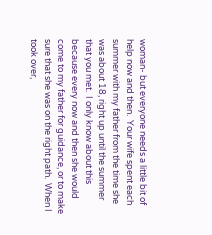woman- but everyone needs a little bit of help now and then.  Your wife spent each summer with my father from the time she was about 18, right up until the summer that you met.  I only know about this because every now and then she would come to my father for guidance, or to make sure that she was on the right path.  When I took over,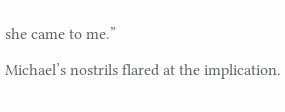she came to me.”

Michael’s nostrils flared at the implication.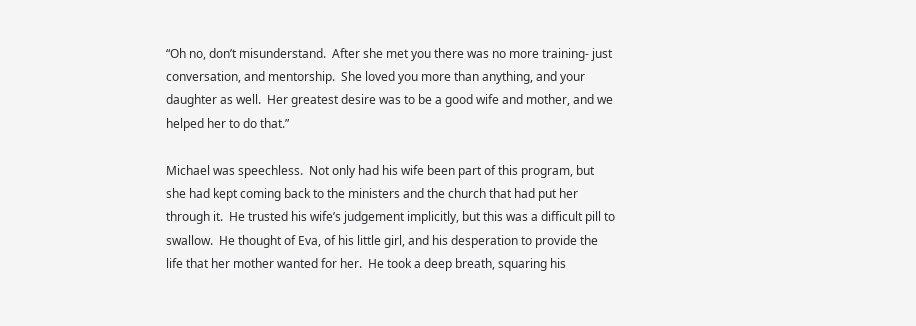“Oh no, don’t misunderstand.  After she met you there was no more training- just conversation, and mentorship.  She loved you more than anything, and your daughter as well.  Her greatest desire was to be a good wife and mother, and we helped her to do that.”

Michael was speechless.  Not only had his wife been part of this program, but she had kept coming back to the ministers and the church that had put her through it.  He trusted his wife’s judgement implicitly, but this was a difficult pill to swallow.  He thought of Eva, of his little girl, and his desperation to provide the life that her mother wanted for her.  He took a deep breath, squaring his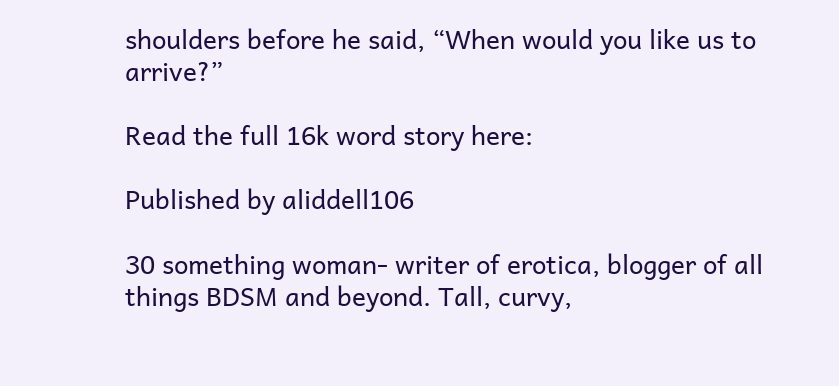shoulders before he said, “When would you like us to arrive?”

Read the full 16k word story here:

Published by aliddell106

30 something woman- writer of erotica, blogger of all things BDSM and beyond. Tall, curvy,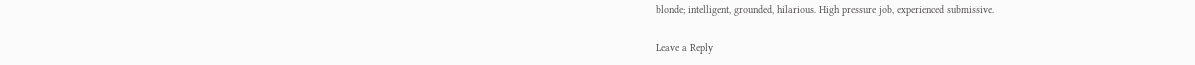blonde; intelligent, grounded, hilarious. High pressure job, experienced submissive.

Leave a Reply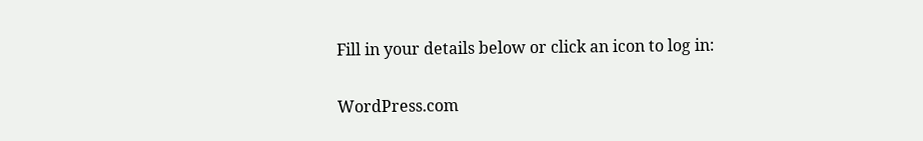Fill in your details below or click an icon to log in:

WordPress.com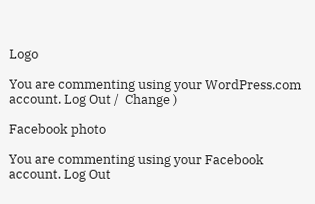Logo

You are commenting using your WordPress.com account. Log Out /  Change )

Facebook photo

You are commenting using your Facebook account. Log Out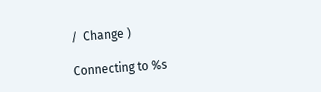/  Change )

Connecting to %s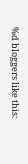%d bloggers like this: